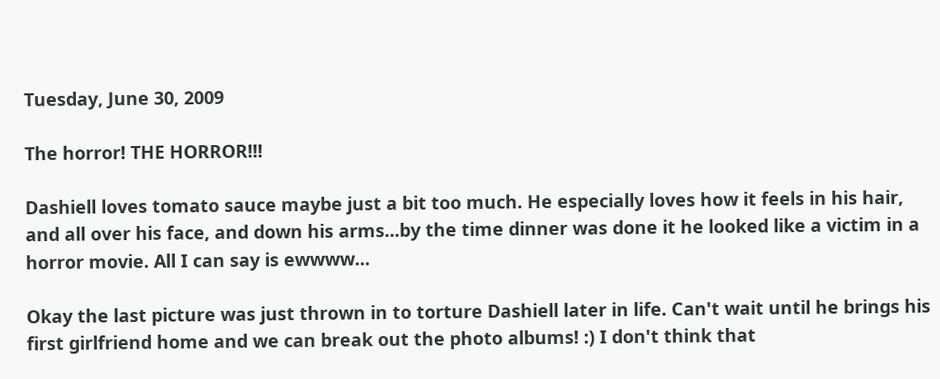Tuesday, June 30, 2009

The horror! THE HORROR!!!

Dashiell loves tomato sauce maybe just a bit too much. He especially loves how it feels in his hair, and all over his face, and down his arms...by the time dinner was done it he looked like a victim in a horror movie. All I can say is ewwww...

Okay the last picture was just thrown in to torture Dashiell later in life. Can't wait until he brings his first girlfriend home and we can break out the photo albums! :) I don't think that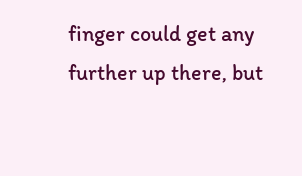finger could get any further up there, but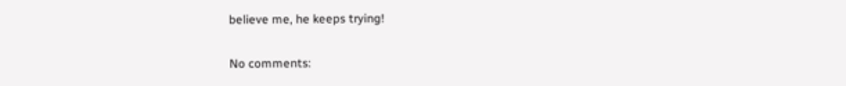believe me, he keeps trying!

No comments: